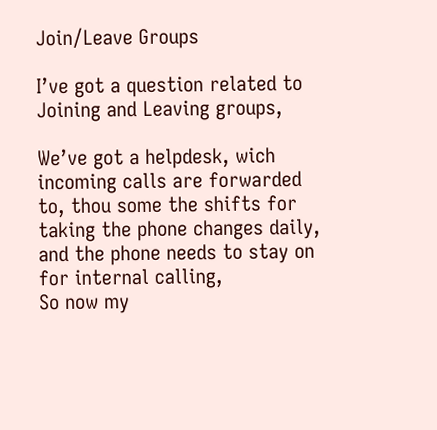Join/Leave Groups

I’ve got a question related to Joining and Leaving groups,

We’ve got a helpdesk, wich incoming calls are forwarded to, thou some the shifts for taking the phone changes daily, and the phone needs to stay on for internal calling,
So now my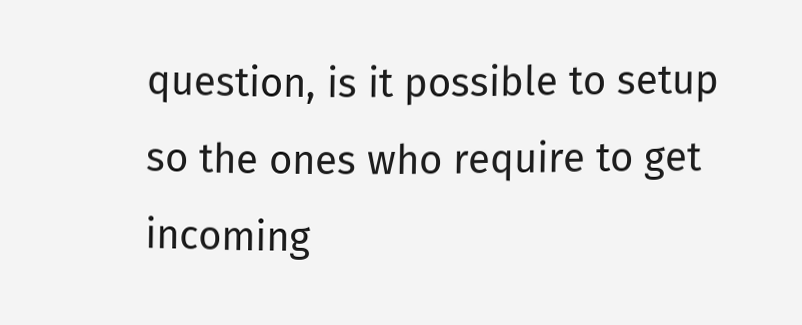question, is it possible to setup so the ones who require to get incoming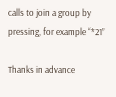calls to join a group by pressing, for example “*21”

Thanks in advance